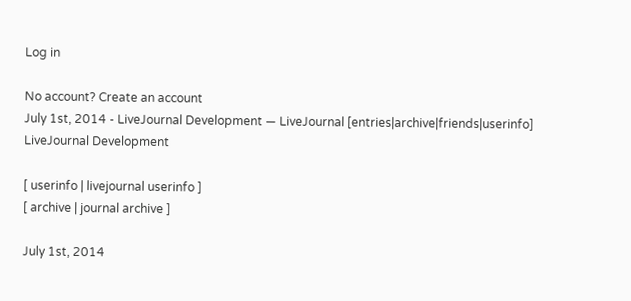Log in

No account? Create an account
July 1st, 2014 - LiveJournal Development — LiveJournal [entries|archive|friends|userinfo]
LiveJournal Development

[ userinfo | livejournal userinfo ]
[ archive | journal archive ]

July 1st, 2014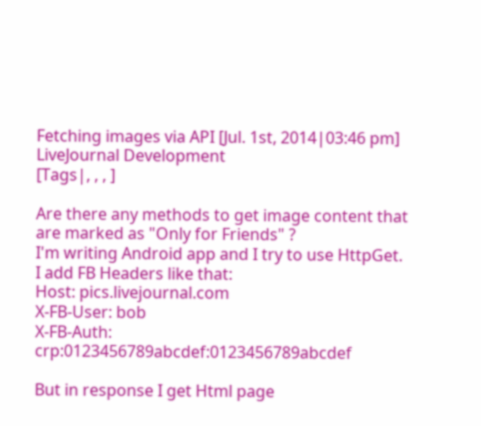Fetching images via API [Jul. 1st, 2014|03:46 pm]
LiveJournal Development
[Tags|, , , ]

Are there any methods to get image content that are marked as "Only for Friends" ?
I'm writing Android app and I try to use HttpGet. I add FB Headers like that:
Host: pics.livejournal.com
X-FB-User: bob
X-FB-Auth: crp:0123456789abcdef:0123456789abcdef

But in response I get Html page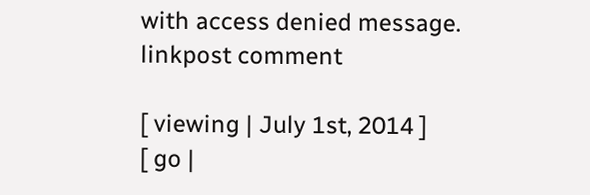with access denied message.
linkpost comment

[ viewing | July 1st, 2014 ]
[ go |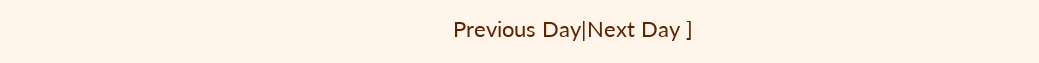Previous Day|Next Day ]